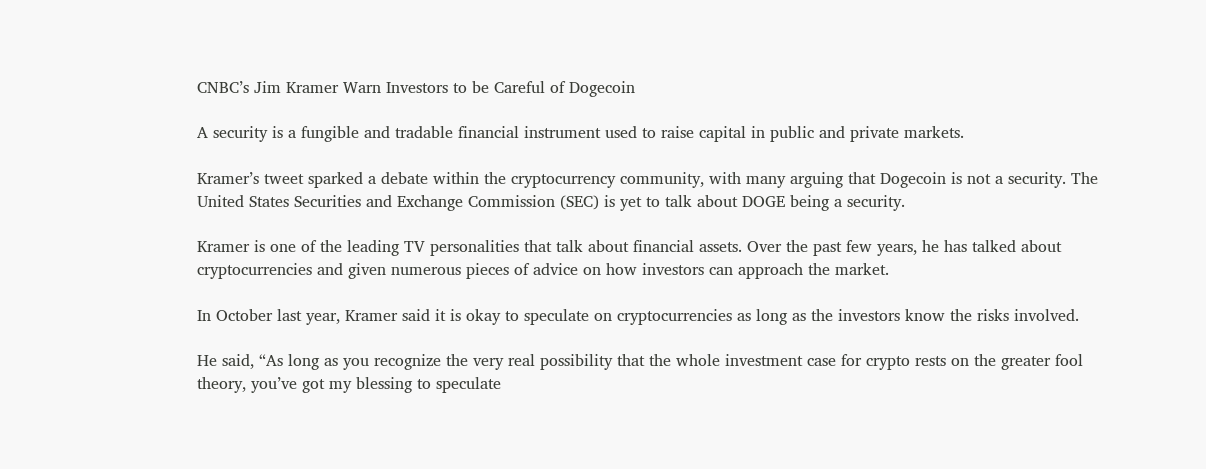CNBC’s Jim Kramer Warn Investors to be Careful of Dogecoin

A security is a fungible and tradable financial instrument used to raise capital in public and private markets.

Kramer’s tweet sparked a debate within the cryptocurrency community, with many arguing that Dogecoin is not a security. The United States Securities and Exchange Commission (SEC) is yet to talk about DOGE being a security.

Kramer is one of the leading TV personalities that talk about financial assets. Over the past few years, he has talked about cryptocurrencies and given numerous pieces of advice on how investors can approach the market.

In October last year, Kramer said it is okay to speculate on cryptocurrencies as long as the investors know the risks involved.

He said, “As long as you recognize the very real possibility that the whole investment case for crypto rests on the greater fool theory, you’ve got my blessing to speculate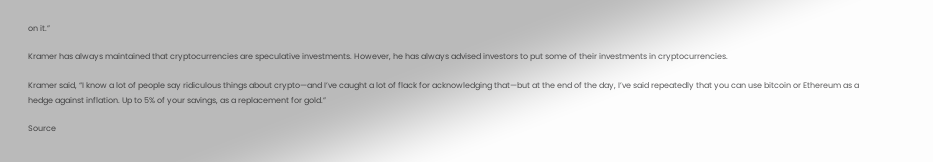on it.”

Kramer has always maintained that cryptocurrencies are speculative investments. However, he has always advised investors to put some of their investments in cryptocurrencies.

Kramer said, “I know a lot of people say ridiculous things about crypto—and I’ve caught a lot of flack for acknowledging that—but at the end of the day, I’ve said repeatedly that you can use bitcoin or Ethereum as a hedge against inflation. Up to 5% of your savings, as a replacement for gold.”

Source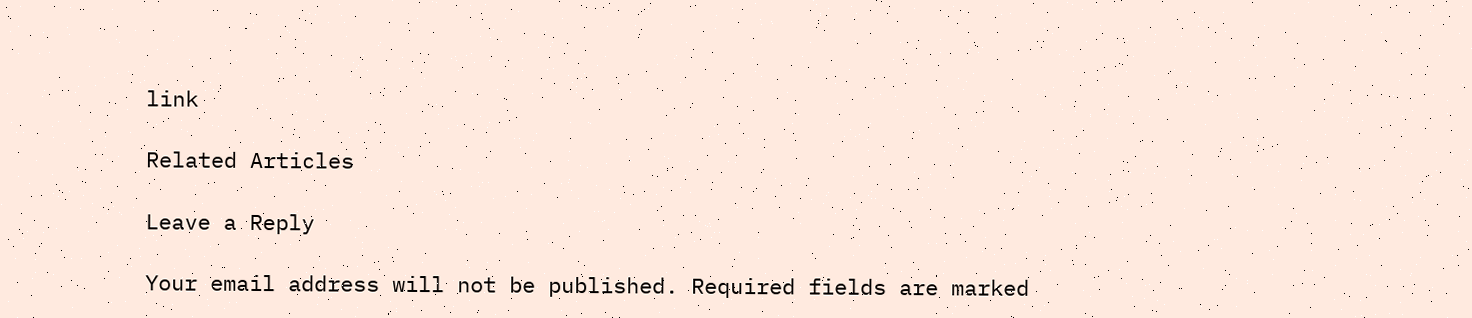link

Related Articles

Leave a Reply

Your email address will not be published. Required fields are marked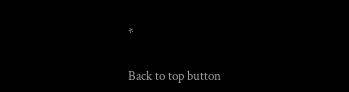*

Back to top button